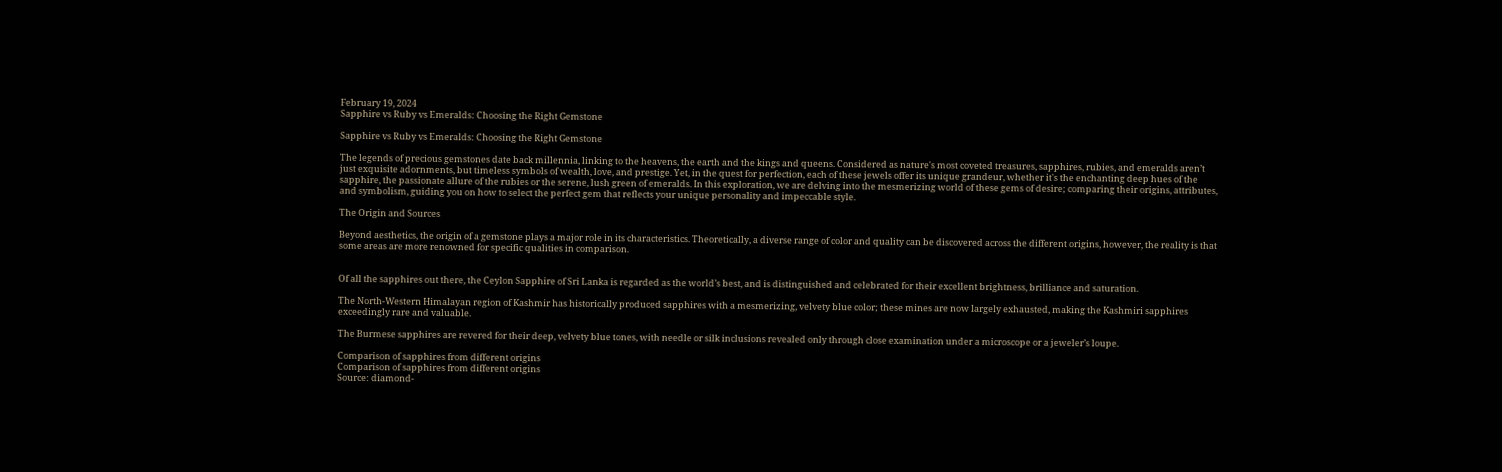February 19, 2024
Sapphire vs Ruby vs Emeralds: Choosing the Right Gemstone

Sapphire vs Ruby vs Emeralds: Choosing the Right Gemstone

The legends of precious gemstones date back millennia, linking to the heavens, the earth and the kings and queens. Considered as nature's most coveted treasures, sapphires, rubies, and emeralds aren’t just exquisite adornments, but timeless symbols of wealth, love, and prestige. Yet, in the quest for perfection, each of these jewels offer its unique grandeur, whether it's the enchanting deep hues of the sapphire, the passionate allure of the rubies or the serene, lush green of emeralds. In this exploration, we are delving into the mesmerizing world of these gems of desire; comparing their origins, attributes, and symbolism, guiding you on how to select the perfect gem that reflects your unique personality and impeccable style.

The Origin and Sources

Beyond aesthetics, the origin of a gemstone plays a major role in its characteristics. Theoretically, a diverse range of color and quality can be discovered across the different origins, however, the reality is that some areas are more renowned for specific qualities in comparison.


Of all the sapphires out there, the Ceylon Sapphire of Sri Lanka is regarded as the world’s best, and is distinguished and celebrated for their excellent brightness, brilliance and saturation.

The North-Western Himalayan region of Kashmir has historically produced sapphires with a mesmerizing, velvety blue color; these mines are now largely exhausted, making the Kashmiri sapphires exceedingly rare and valuable.

The Burmese sapphires are revered for their deep, velvety blue tones, with needle or silk inclusions revealed only through close examination under a microscope or a jeweler’s loupe.

Comparison of sapphires from different origins
Comparison of sapphires from different origins
Source: diamond-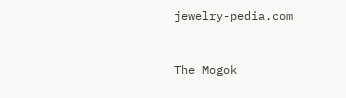jewelry-pedia.com


The Mogok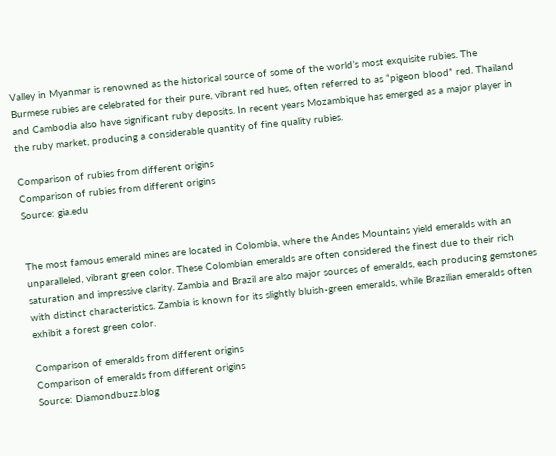Valley in Myanmar is renowned as the historical source of some of the world’s most exquisite rubies. The Burmese rubies are celebrated for their pure, vibrant red hues, often referred to as “pigeon blood” red. Thailand and Cambodia also have significant ruby deposits. In recent years Mozambique has emerged as a major player in the ruby market, producing a considerable quantity of fine quality rubies.

Comparison of rubies from different origins
Comparison of rubies from different origins
Source: gia.edu


The most famous emerald mines are located in Colombia, where the Andes Mountains yield emeralds with an unparalleled, vibrant green color. These Colombian emeralds are often considered the finest due to their rich saturation and impressive clarity. Zambia and Brazil are also major sources of emeralds, each producing gemstones with distinct characteristics. Zambia is known for its slightly bluish-green emeralds, while Brazilian emeralds often exhibit a forest green color.

Comparison of emeralds from different origins
Comparison of emeralds from different origins
Source: Diamondbuzz.blog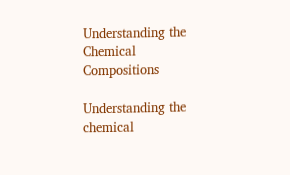Understanding the Chemical Compositions

Understanding the chemical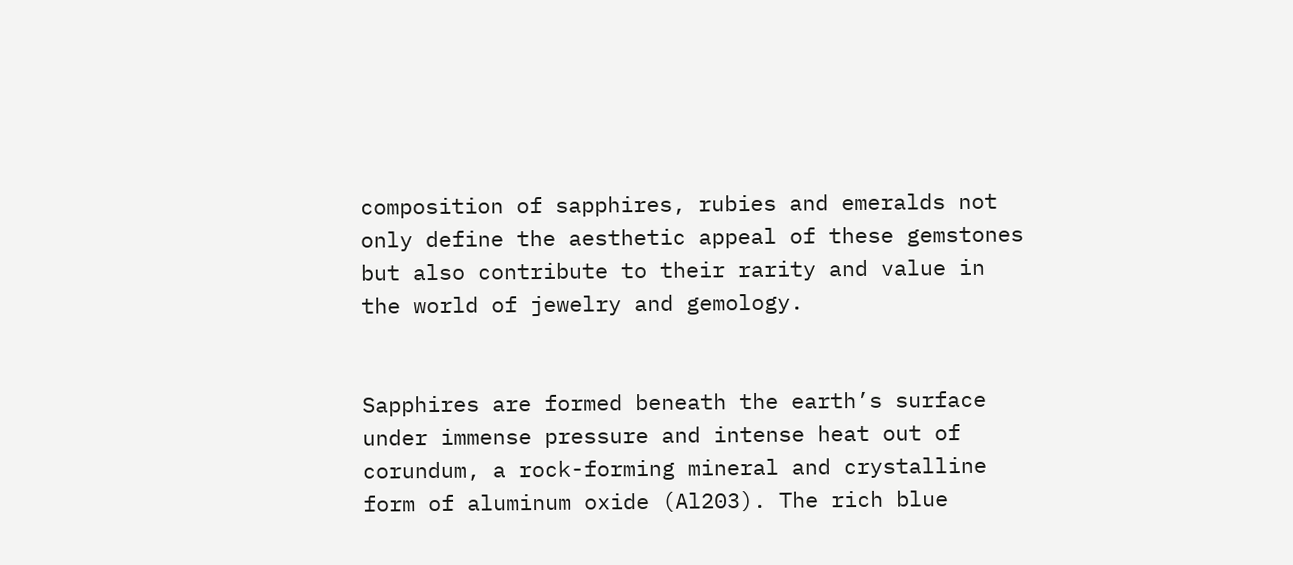composition of sapphires, rubies and emeralds not only define the aesthetic appeal of these gemstones but also contribute to their rarity and value in the world of jewelry and gemology.


Sapphires are formed beneath the earth’s surface under immense pressure and intense heat out of corundum, a rock-forming mineral and crystalline form of aluminum oxide (Al203). The rich blue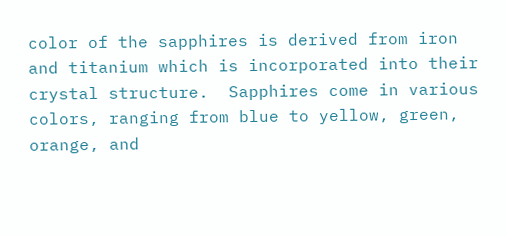color of the sapphires is derived from iron and titanium which is incorporated into their crystal structure.  Sapphires come in various colors, ranging from blue to yellow, green, orange, and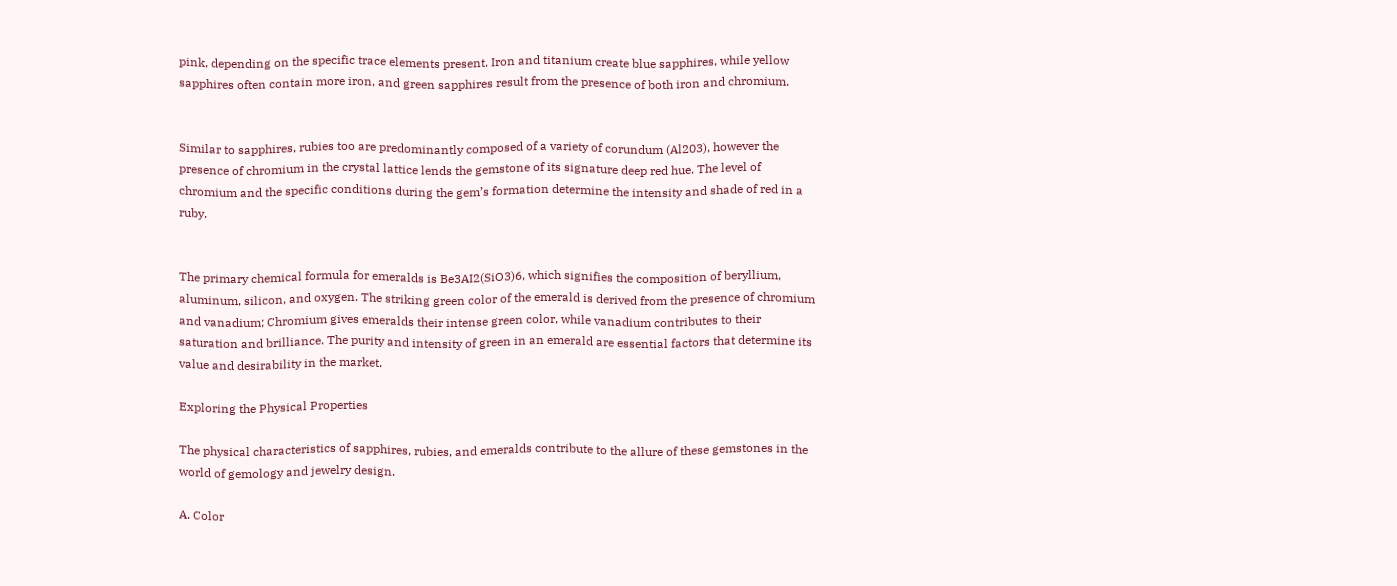pink, depending on the specific trace elements present. Iron and titanium create blue sapphires, while yellow sapphires often contain more iron, and green sapphires result from the presence of both iron and chromium.


Similar to sapphires, rubies too are predominantly composed of a variety of corundum (Al203), however the presence of chromium in the crystal lattice lends the gemstone of its signature deep red hue. The level of chromium and the specific conditions during the gem’s formation determine the intensity and shade of red in a ruby.


The primary chemical formula for emeralds is Be3AI2(SiO3)6, which signifies the composition of beryllium, aluminum, silicon, and oxygen. The striking green color of the emerald is derived from the presence of chromium and vanadium; Chromium gives emeralds their intense green color, while vanadium contributes to their saturation and brilliance. The purity and intensity of green in an emerald are essential factors that determine its value and desirability in the market.

Exploring the Physical Properties

The physical characteristics of sapphires, rubies, and emeralds contribute to the allure of these gemstones in the world of gemology and jewelry design.

A. Color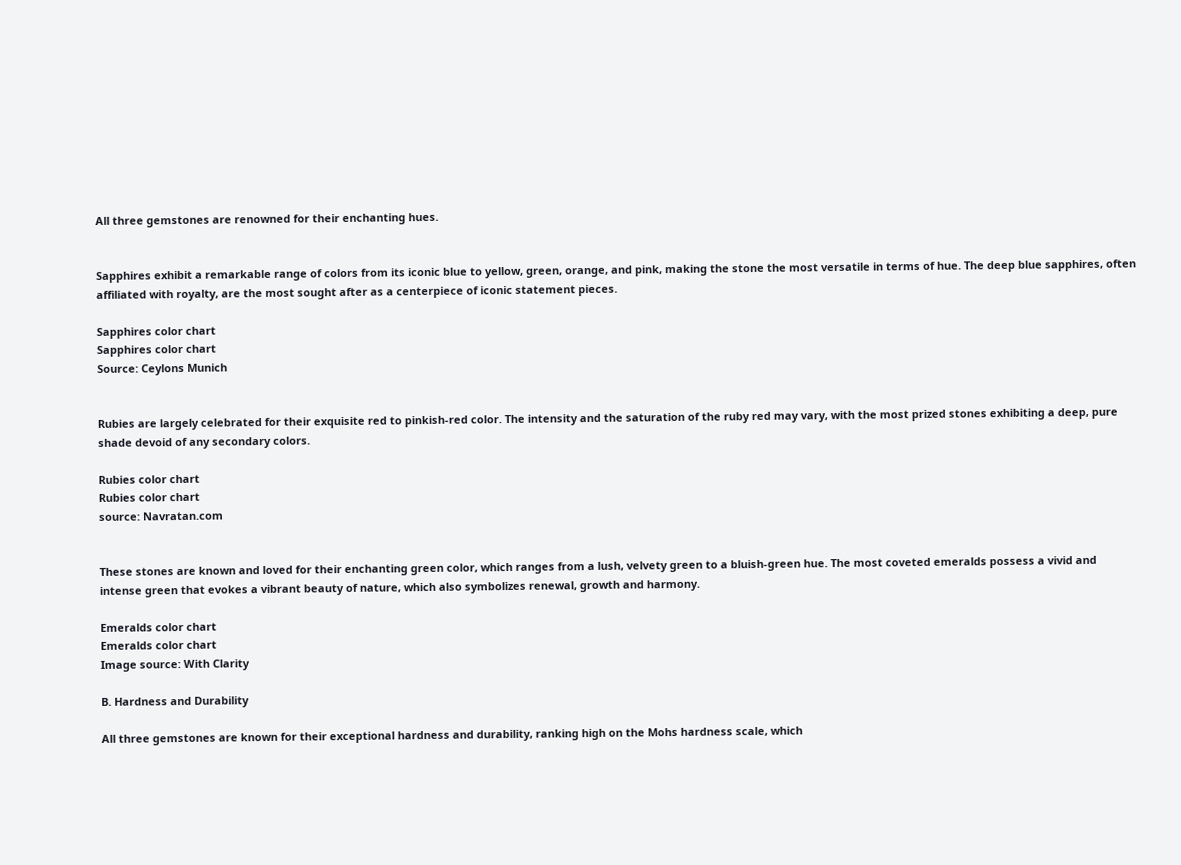All three gemstones are renowned for their enchanting hues.


Sapphires exhibit a remarkable range of colors from its iconic blue to yellow, green, orange, and pink, making the stone the most versatile in terms of hue. The deep blue sapphires, often affiliated with royalty, are the most sought after as a centerpiece of iconic statement pieces.

Sapphires color chart
Sapphires color chart
Source: Ceylons Munich


Rubies are largely celebrated for their exquisite red to pinkish-red color. The intensity and the saturation of the ruby red may vary, with the most prized stones exhibiting a deep, pure shade devoid of any secondary colors.

Rubies color chart
Rubies color chart
source: Navratan.com


These stones are known and loved for their enchanting green color, which ranges from a lush, velvety green to a bluish-green hue. The most coveted emeralds possess a vivid and intense green that evokes a vibrant beauty of nature, which also symbolizes renewal, growth and harmony.

Emeralds color chart
Emeralds color chart
Image source: With Clarity

B. Hardness and Durability

All three gemstones are known for their exceptional hardness and durability, ranking high on the Mohs hardness scale, which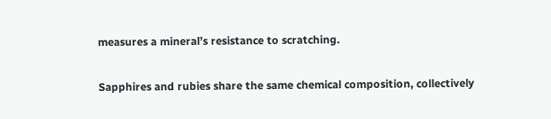measures a mineral’s resistance to scratching.

Sapphires and rubies share the same chemical composition, collectively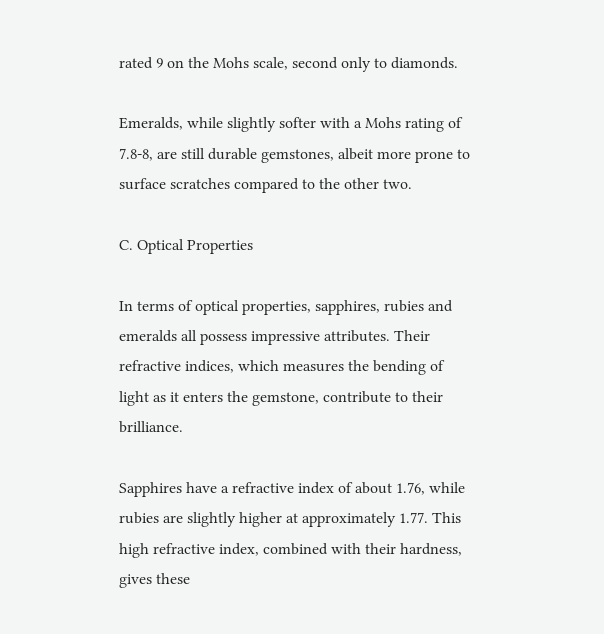rated 9 on the Mohs scale, second only to diamonds.

Emeralds, while slightly softer with a Mohs rating of 7.8-8, are still durable gemstones, albeit more prone to surface scratches compared to the other two.

C. Optical Properties

In terms of optical properties, sapphires, rubies and emeralds all possess impressive attributes. Their refractive indices, which measures the bending of light as it enters the gemstone, contribute to their brilliance.

Sapphires have a refractive index of about 1.76, while rubies are slightly higher at approximately 1.77. This high refractive index, combined with their hardness, gives these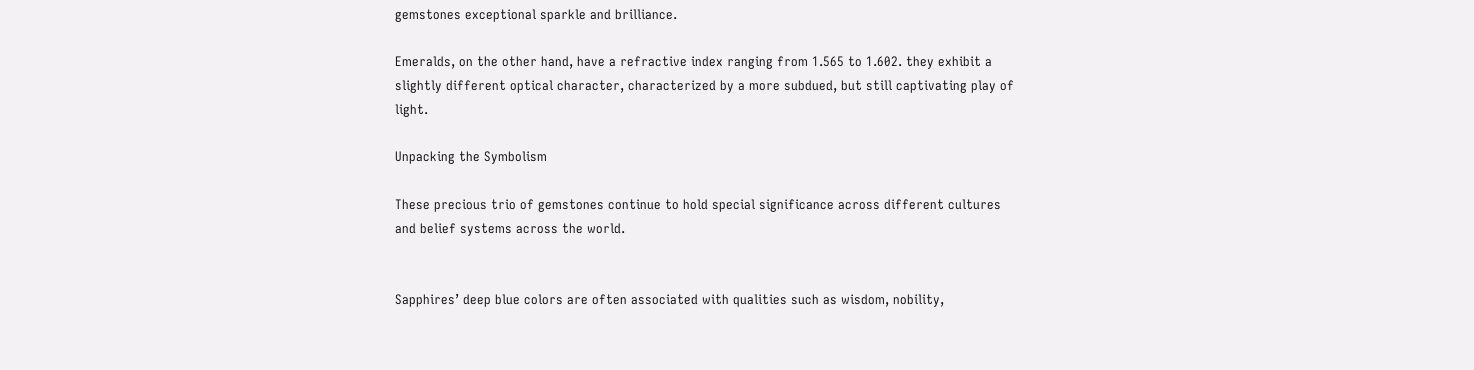gemstones exceptional sparkle and brilliance.

Emeralds, on the other hand, have a refractive index ranging from 1.565 to 1.602. they exhibit a slightly different optical character, characterized by a more subdued, but still captivating play of light.

Unpacking the Symbolism

These precious trio of gemstones continue to hold special significance across different cultures and belief systems across the world.


Sapphires’ deep blue colors are often associated with qualities such as wisdom, nobility,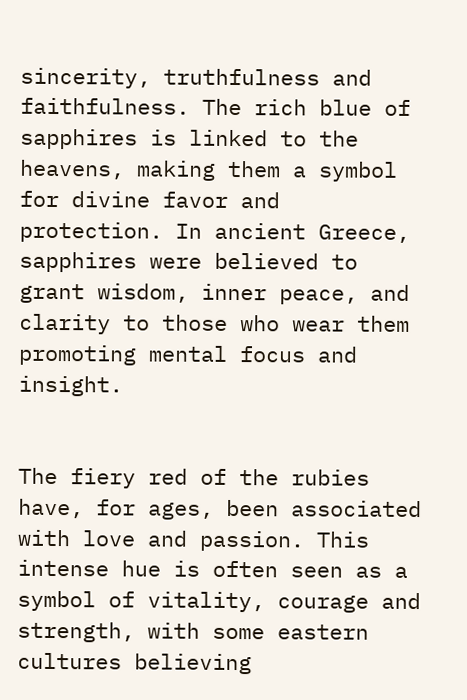sincerity, truthfulness and faithfulness. The rich blue of sapphires is linked to the heavens, making them a symbol for divine favor and protection. In ancient Greece, sapphires were believed to grant wisdom, inner peace, and clarity to those who wear them promoting mental focus and insight.


The fiery red of the rubies have, for ages, been associated with love and passion. This intense hue is often seen as a symbol of vitality, courage and strength, with some eastern cultures believing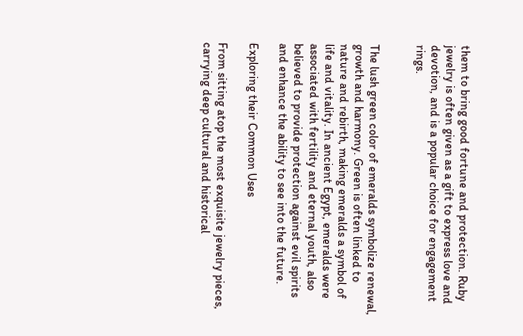them to bring good fortune and protection. Ruby jewelry is often given as a gift to express love and devotion, and is a popular choice for engagement rings.


The lush green color of emeralds symbolize renewal, growth and harmony. Green is often linked to nature and rebirth, making emeralds a symbol of life and vitality. In ancient Egypt, emeralds were associated with fertility and eternal youth, also believed to provide protection against evil spirits and enhance the ability to see into the future.

Exploring their Common Uses

From sitting atop the most exquisite jewelry pieces, carrying deep cultural and historical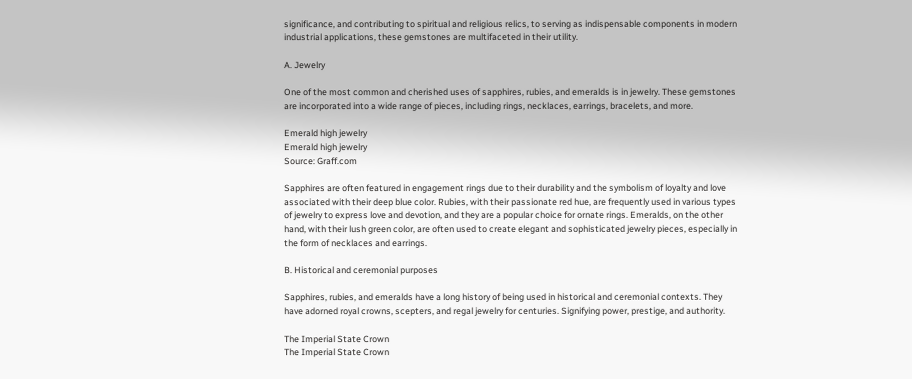significance, and contributing to spiritual and religious relics, to serving as indispensable components in modern industrial applications, these gemstones are multifaceted in their utility.

A. Jewelry

One of the most common and cherished uses of sapphires, rubies, and emeralds is in jewelry. These gemstones are incorporated into a wide range of pieces, including rings, necklaces, earrings, bracelets, and more.

Emerald high jewelry
Emerald high jewelry
Source: Graff.com

Sapphires are often featured in engagement rings due to their durability and the symbolism of loyalty and love associated with their deep blue color. Rubies, with their passionate red hue, are frequently used in various types of jewelry to express love and devotion, and they are a popular choice for ornate rings. Emeralds, on the other hand, with their lush green color, are often used to create elegant and sophisticated jewelry pieces, especially in the form of necklaces and earrings.

B. Historical and ceremonial purposes

Sapphires, rubies, and emeralds have a long history of being used in historical and ceremonial contexts. They have adorned royal crowns, scepters, and regal jewelry for centuries. Signifying power, prestige, and authority.

The Imperial State Crown
The Imperial State Crown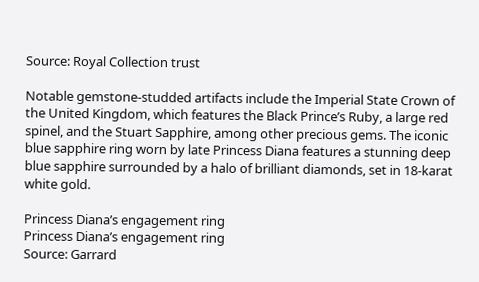Source: Royal Collection trust

Notable gemstone-studded artifacts include the Imperial State Crown of the United Kingdom, which features the Black Prince’s Ruby, a large red spinel, and the Stuart Sapphire, among other precious gems. The iconic blue sapphire ring worn by late Princess Diana features a stunning deep blue sapphire surrounded by a halo of brilliant diamonds, set in 18-karat white gold.

Princess Diana’s engagement ring
Princess Diana’s engagement ring
Source: Garrard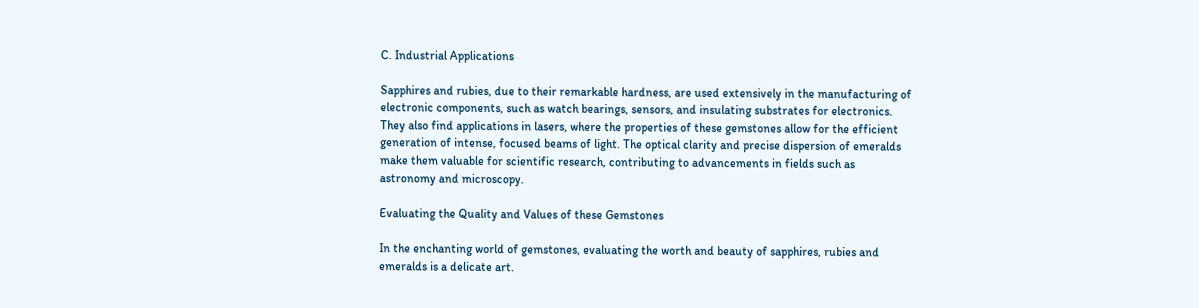C. Industrial Applications

Sapphires and rubies, due to their remarkable hardness, are used extensively in the manufacturing of electronic components, such as watch bearings, sensors, and insulating substrates for electronics. They also find applications in lasers, where the properties of these gemstones allow for the efficient generation of intense, focused beams of light. The optical clarity and precise dispersion of emeralds make them valuable for scientific research, contributing to advancements in fields such as astronomy and microscopy.

Evaluating the Quality and Values of these Gemstones

In the enchanting world of gemstones, evaluating the worth and beauty of sapphires, rubies and emeralds is a delicate art.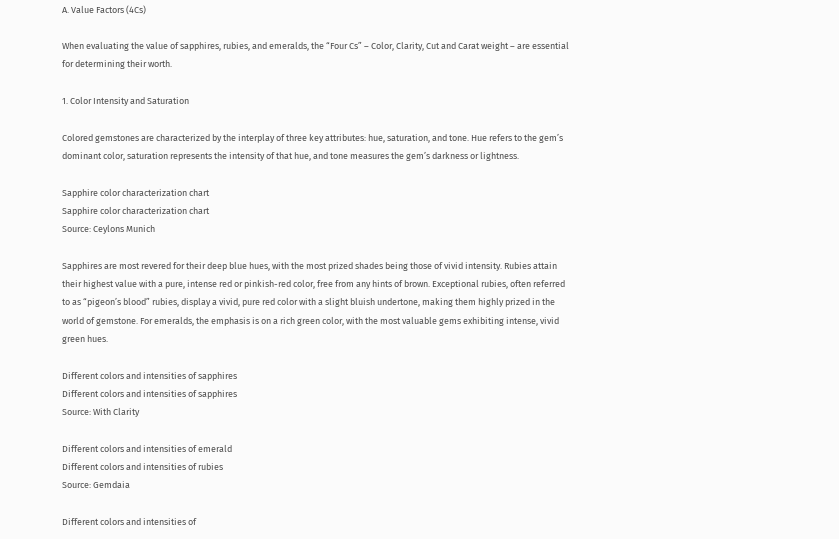A. Value Factors (4Cs)

When evaluating the value of sapphires, rubies, and emeralds, the “Four Cs” – Color, Clarity, Cut and Carat weight – are essential for determining their worth.

1. Color Intensity and Saturation

Colored gemstones are characterized by the interplay of three key attributes: hue, saturation, and tone. Hue refers to the gem’s dominant color, saturation represents the intensity of that hue, and tone measures the gem’s darkness or lightness.

Sapphire color characterization chart
Sapphire color characterization chart
Source: Ceylons Munich

Sapphires are most revered for their deep blue hues, with the most prized shades being those of vivid intensity. Rubies attain their highest value with a pure, intense red or pinkish-red color, free from any hints of brown. Exceptional rubies, often referred to as “pigeon’s blood” rubies, display a vivid, pure red color with a slight bluish undertone, making them highly prized in the world of gemstone. For emeralds, the emphasis is on a rich green color, with the most valuable gems exhibiting intense, vivid green hues.

Different colors and intensities of sapphires
Different colors and intensities of sapphires
Source: With Clarity

Different colors and intensities of emerald
Different colors and intensities of rubies
Source: Gemdaia

Different colors and intensities of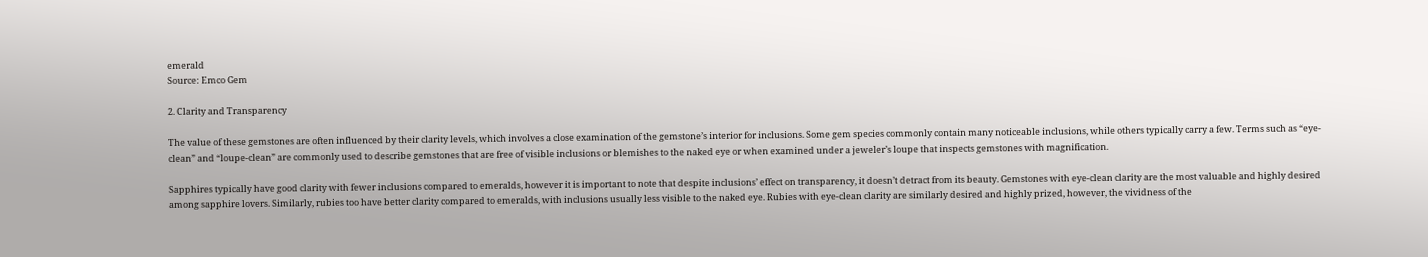emerald
Source: Emco Gem

2. Clarity and Transparency

The value of these gemstones are often influenced by their clarity levels, which involves a close examination of the gemstone’s interior for inclusions. Some gem species commonly contain many noticeable inclusions, while others typically carry a few. Terms such as “eye-clean” and “loupe-clean” are commonly used to describe gemstones that are free of visible inclusions or blemishes to the naked eye or when examined under a jeweler’s loupe that inspects gemstones with magnification.

Sapphires typically have good clarity with fewer inclusions compared to emeralds, however it is important to note that despite inclusions’ effect on transparency, it doesn’t detract from its beauty. Gemstones with eye-clean clarity are the most valuable and highly desired among sapphire lovers. Similarly, rubies too have better clarity compared to emeralds, with inclusions usually less visible to the naked eye. Rubies with eye-clean clarity are similarly desired and highly prized, however, the vividness of the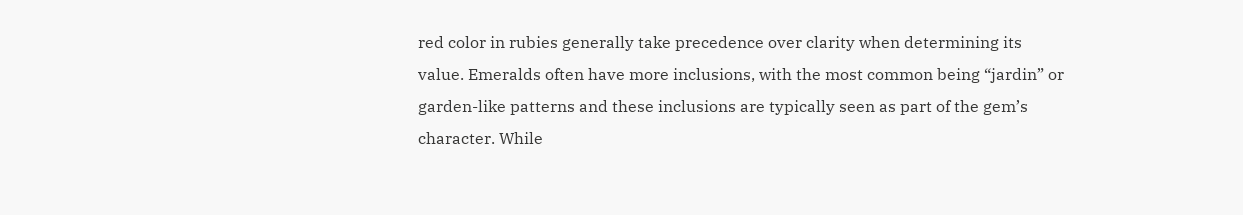red color in rubies generally take precedence over clarity when determining its value. Emeralds often have more inclusions, with the most common being “jardin” or garden-like patterns and these inclusions are typically seen as part of the gem’s character. While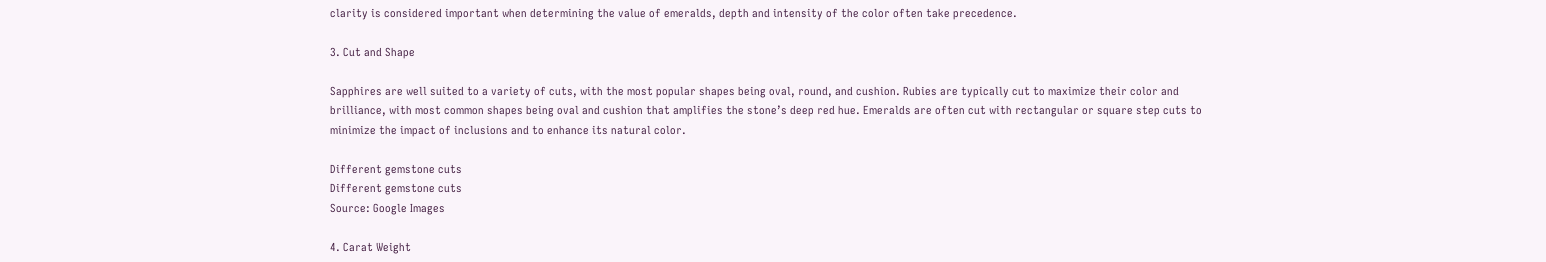clarity is considered important when determining the value of emeralds, depth and intensity of the color often take precedence.

3. Cut and Shape

Sapphires are well suited to a variety of cuts, with the most popular shapes being oval, round, and cushion. Rubies are typically cut to maximize their color and brilliance, with most common shapes being oval and cushion that amplifies the stone’s deep red hue. Emeralds are often cut with rectangular or square step cuts to minimize the impact of inclusions and to enhance its natural color.

Different gemstone cuts
Different gemstone cuts
Source: Google Images

4. Carat Weight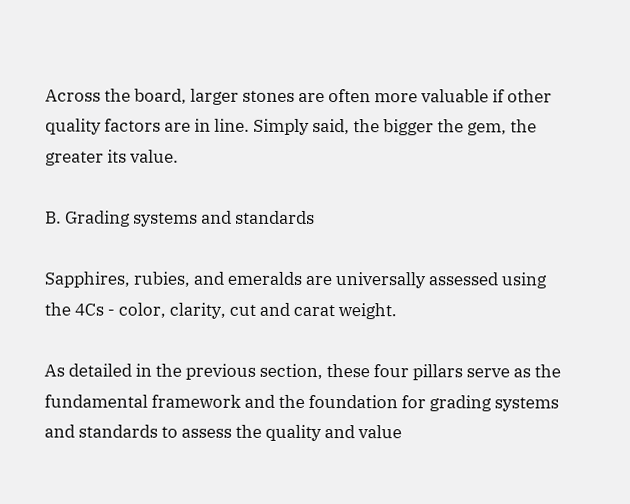Across the board, larger stones are often more valuable if other quality factors are in line. Simply said, the bigger the gem, the greater its value.

B. Grading systems and standards

Sapphires, rubies, and emeralds are universally assessed using the 4Cs - color, clarity, cut and carat weight.

As detailed in the previous section, these four pillars serve as the fundamental framework and the foundation for grading systems and standards to assess the quality and value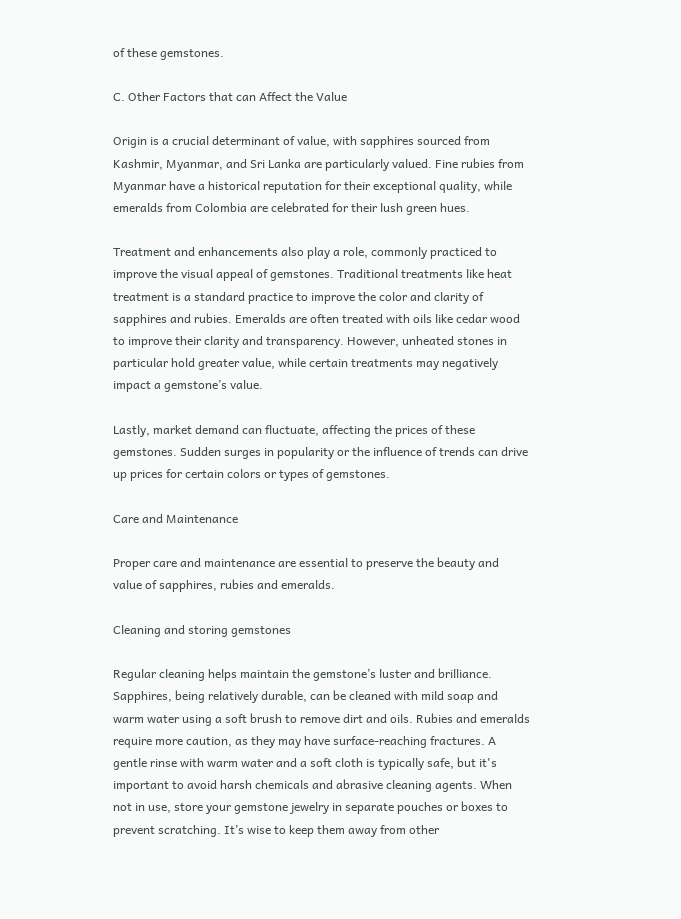of these gemstones.

C. Other Factors that can Affect the Value

Origin is a crucial determinant of value, with sapphires sourced from Kashmir, Myanmar, and Sri Lanka are particularly valued. Fine rubies from Myanmar have a historical reputation for their exceptional quality, while emeralds from Colombia are celebrated for their lush green hues.

Treatment and enhancements also play a role, commonly practiced to improve the visual appeal of gemstones. Traditional treatments like heat treatment is a standard practice to improve the color and clarity of sapphires and rubies. Emeralds are often treated with oils like cedar wood to improve their clarity and transparency. However, unheated stones in particular hold greater value, while certain treatments may negatively impact a gemstone’s value.

Lastly, market demand can fluctuate, affecting the prices of these gemstones. Sudden surges in popularity or the influence of trends can drive up prices for certain colors or types of gemstones.

Care and Maintenance

Proper care and maintenance are essential to preserve the beauty and value of sapphires, rubies and emeralds.

Cleaning and storing gemstones

Regular cleaning helps maintain the gemstone’s luster and brilliance. Sapphires, being relatively durable, can be cleaned with mild soap and warm water using a soft brush to remove dirt and oils. Rubies and emeralds require more caution, as they may have surface-reaching fractures. A gentle rinse with warm water and a soft cloth is typically safe, but it's important to avoid harsh chemicals and abrasive cleaning agents. When not in use, store your gemstone jewelry in separate pouches or boxes to prevent scratching. It’s wise to keep them away from other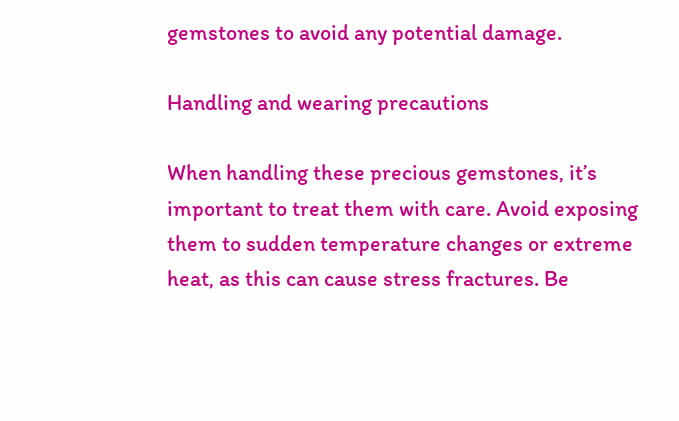gemstones to avoid any potential damage.

Handling and wearing precautions

When handling these precious gemstones, it’s important to treat them with care. Avoid exposing them to sudden temperature changes or extreme heat, as this can cause stress fractures. Be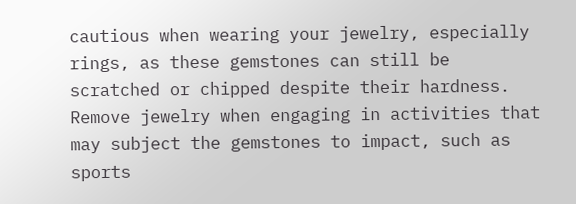cautious when wearing your jewelry, especially rings, as these gemstones can still be scratched or chipped despite their hardness. Remove jewelry when engaging in activities that may subject the gemstones to impact, such as sports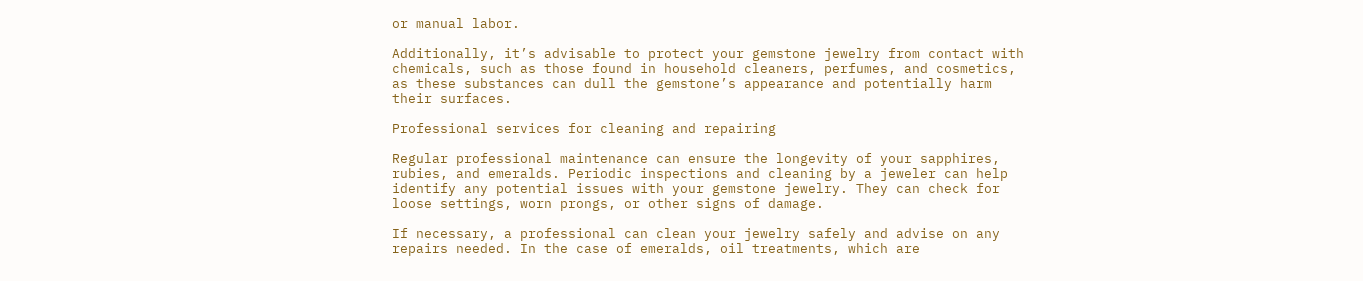or manual labor.

Additionally, it’s advisable to protect your gemstone jewelry from contact with chemicals, such as those found in household cleaners, perfumes, and cosmetics, as these substances can dull the gemstone’s appearance and potentially harm their surfaces.

Professional services for cleaning and repairing

Regular professional maintenance can ensure the longevity of your sapphires, rubies, and emeralds. Periodic inspections and cleaning by a jeweler can help identify any potential issues with your gemstone jewelry. They can check for loose settings, worn prongs, or other signs of damage.

If necessary, a professional can clean your jewelry safely and advise on any repairs needed. In the case of emeralds, oil treatments, which are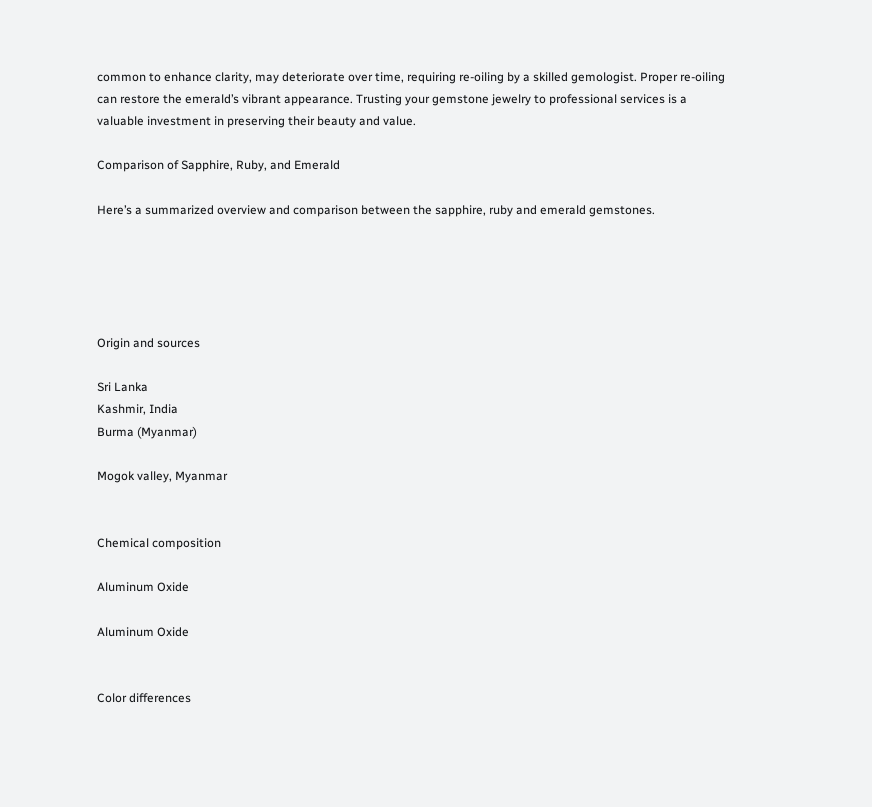common to enhance clarity, may deteriorate over time, requiring re-oiling by a skilled gemologist. Proper re-oiling can restore the emerald’s vibrant appearance. Trusting your gemstone jewelry to professional services is a valuable investment in preserving their beauty and value.

Comparison of Sapphire, Ruby, and Emerald

Here’s a summarized overview and comparison between the sapphire, ruby and emerald gemstones.





Origin and sources

Sri Lanka
Kashmir, India
Burma (Myanmar)

Mogok valley, Myanmar


Chemical composition

Aluminum Oxide

Aluminum Oxide


Color differences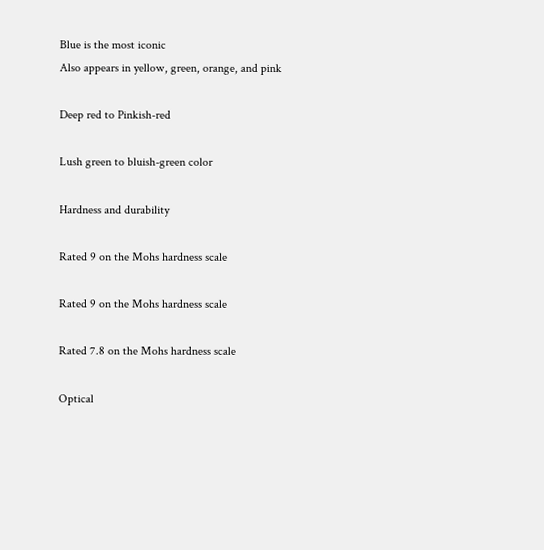Blue is the most iconic
Also appears in yellow, green, orange, and pink

Deep red to Pinkish-red

Lush green to bluish-green color

Hardness and durability

Rated 9 on the Mohs hardness scale

Rated 9 on the Mohs hardness scale

Rated 7.8 on the Mohs hardness scale

Optical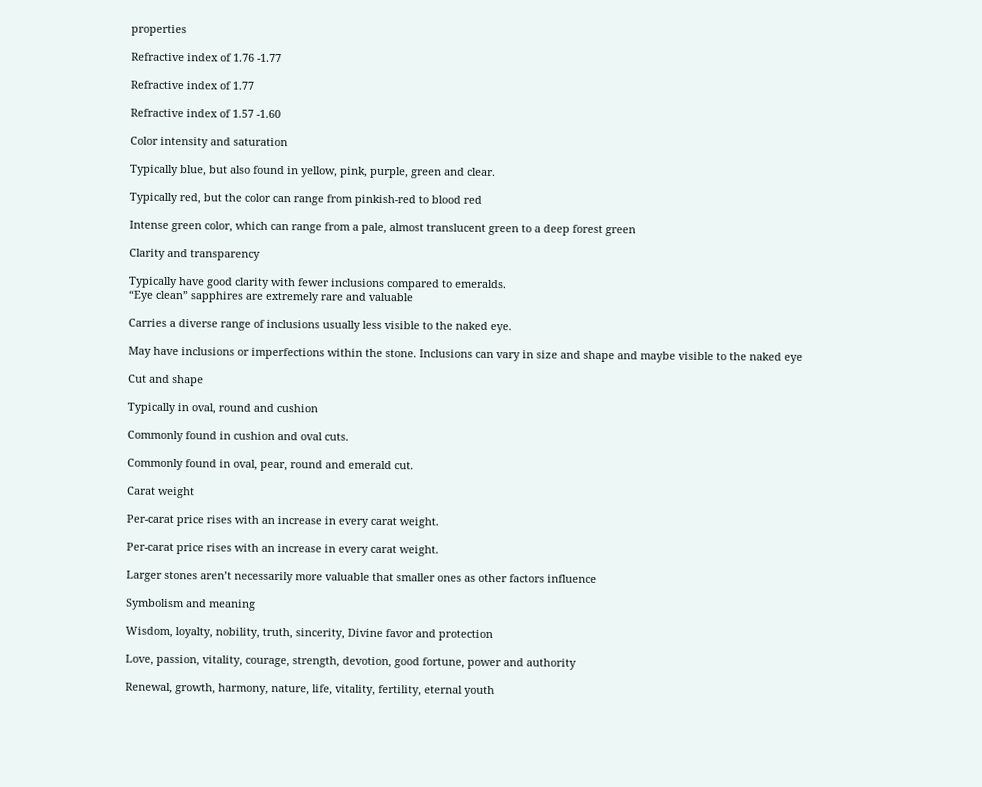properties

Refractive index of 1.76 -1.77

Refractive index of 1.77

Refractive index of 1.57 -1.60

Color intensity and saturation

Typically blue, but also found in yellow, pink, purple, green and clear.

Typically red, but the color can range from pinkish-red to blood red

Intense green color, which can range from a pale, almost translucent green to a deep forest green

Clarity and transparency

Typically have good clarity with fewer inclusions compared to emeralds.
“Eye clean” sapphires are extremely rare and valuable

Carries a diverse range of inclusions usually less visible to the naked eye.

May have inclusions or imperfections within the stone. Inclusions can vary in size and shape and maybe visible to the naked eye

Cut and shape

Typically in oval, round and cushion

Commonly found in cushion and oval cuts.

Commonly found in oval, pear, round and emerald cut.

Carat weight

Per-carat price rises with an increase in every carat weight.

Per-carat price rises with an increase in every carat weight.

Larger stones aren’t necessarily more valuable that smaller ones as other factors influence

Symbolism and meaning

Wisdom, loyalty, nobility, truth, sincerity, Divine favor and protection

Love, passion, vitality, courage, strength, devotion, good fortune, power and authority

Renewal, growth, harmony, nature, life, vitality, fertility, eternal youth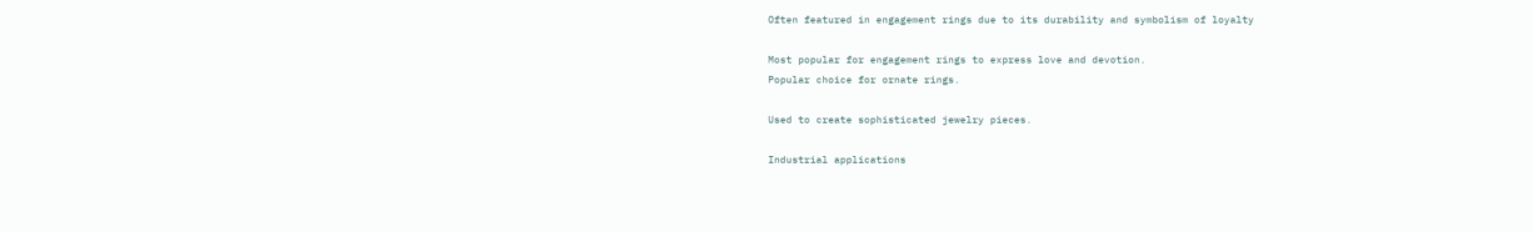Often featured in engagement rings due to its durability and symbolism of loyalty

Most popular for engagement rings to express love and devotion.
Popular choice for ornate rings.

Used to create sophisticated jewelry pieces.

Industrial applications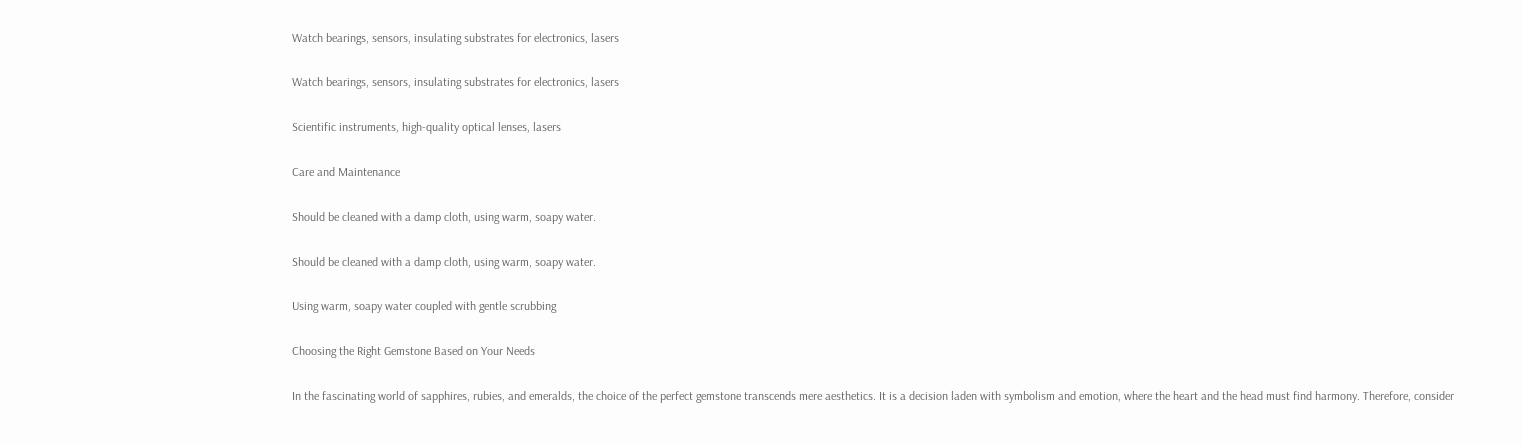Watch bearings, sensors, insulating substrates for electronics, lasers

Watch bearings, sensors, insulating substrates for electronics, lasers

Scientific instruments, high-quality optical lenses, lasers

Care and Maintenance

Should be cleaned with a damp cloth, using warm, soapy water.

Should be cleaned with a damp cloth, using warm, soapy water.

Using warm, soapy water coupled with gentle scrubbing

Choosing the Right Gemstone Based on Your Needs

In the fascinating world of sapphires, rubies, and emeralds, the choice of the perfect gemstone transcends mere aesthetics. It is a decision laden with symbolism and emotion, where the heart and the head must find harmony. Therefore, consider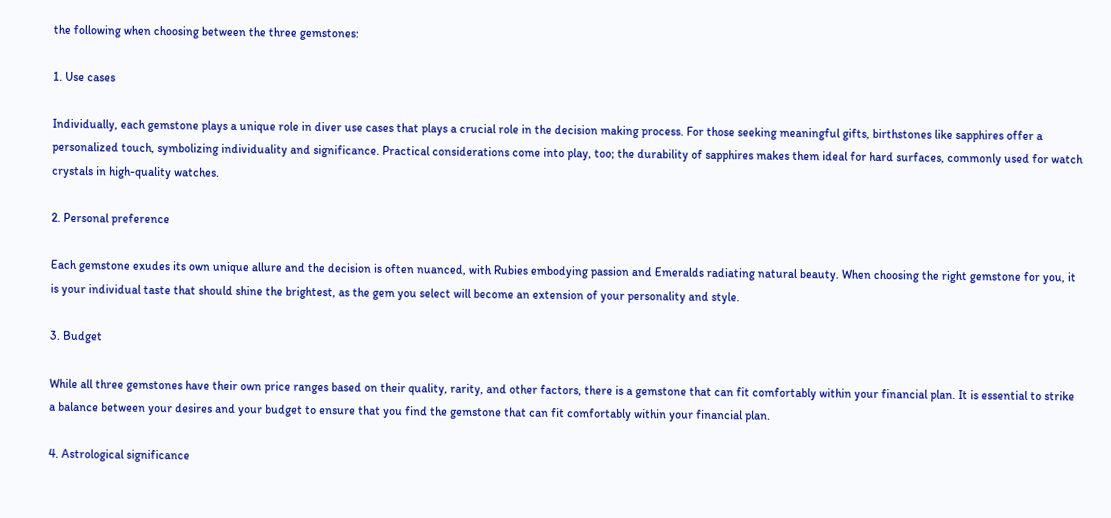the following when choosing between the three gemstones:

1. Use cases

Individually, each gemstone plays a unique role in diver use cases that plays a crucial role in the decision making process. For those seeking meaningful gifts, birthstones like sapphires offer a personalized touch, symbolizing individuality and significance. Practical considerations come into play, too; the durability of sapphires makes them ideal for hard surfaces, commonly used for watch crystals in high-quality watches.

2. Personal preference

Each gemstone exudes its own unique allure and the decision is often nuanced, with Rubies embodying passion and Emeralds radiating natural beauty. When choosing the right gemstone for you, it is your individual taste that should shine the brightest, as the gem you select will become an extension of your personality and style.

3. Budget

While all three gemstones have their own price ranges based on their quality, rarity, and other factors, there is a gemstone that can fit comfortably within your financial plan. It is essential to strike a balance between your desires and your budget to ensure that you find the gemstone that can fit comfortably within your financial plan.

4. Astrological significance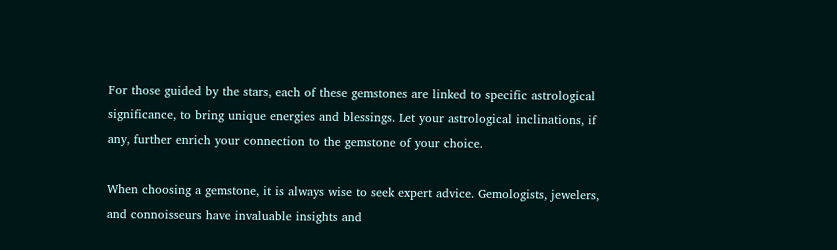For those guided by the stars, each of these gemstones are linked to specific astrological significance, to bring unique energies and blessings. Let your astrological inclinations, if any, further enrich your connection to the gemstone of your choice.

When choosing a gemstone, it is always wise to seek expert advice. Gemologists, jewelers, and connoisseurs have invaluable insights and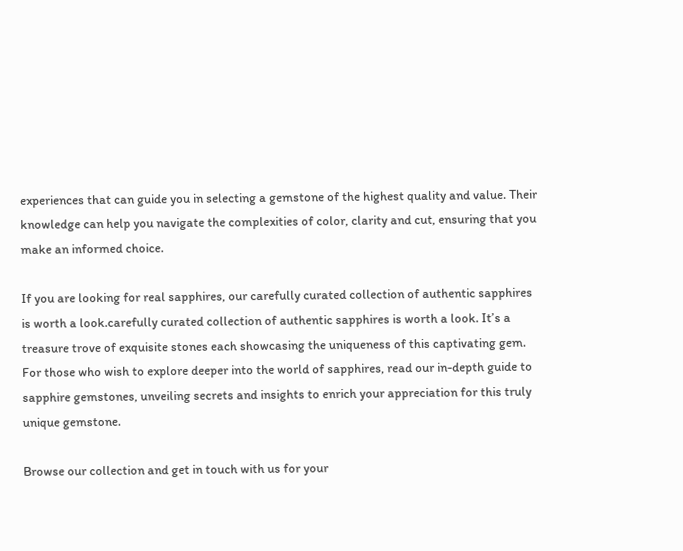experiences that can guide you in selecting a gemstone of the highest quality and value. Their knowledge can help you navigate the complexities of color, clarity and cut, ensuring that you make an informed choice.

If you are looking for real sapphires, our carefully curated collection of authentic sapphires is worth a look.carefully curated collection of authentic sapphires is worth a look. It’s a treasure trove of exquisite stones each showcasing the uniqueness of this captivating gem. For those who wish to explore deeper into the world of sapphires, read our in-depth guide to sapphire gemstones, unveiling secrets and insights to enrich your appreciation for this truly unique gemstone.

Browse our collection and get in touch with us for your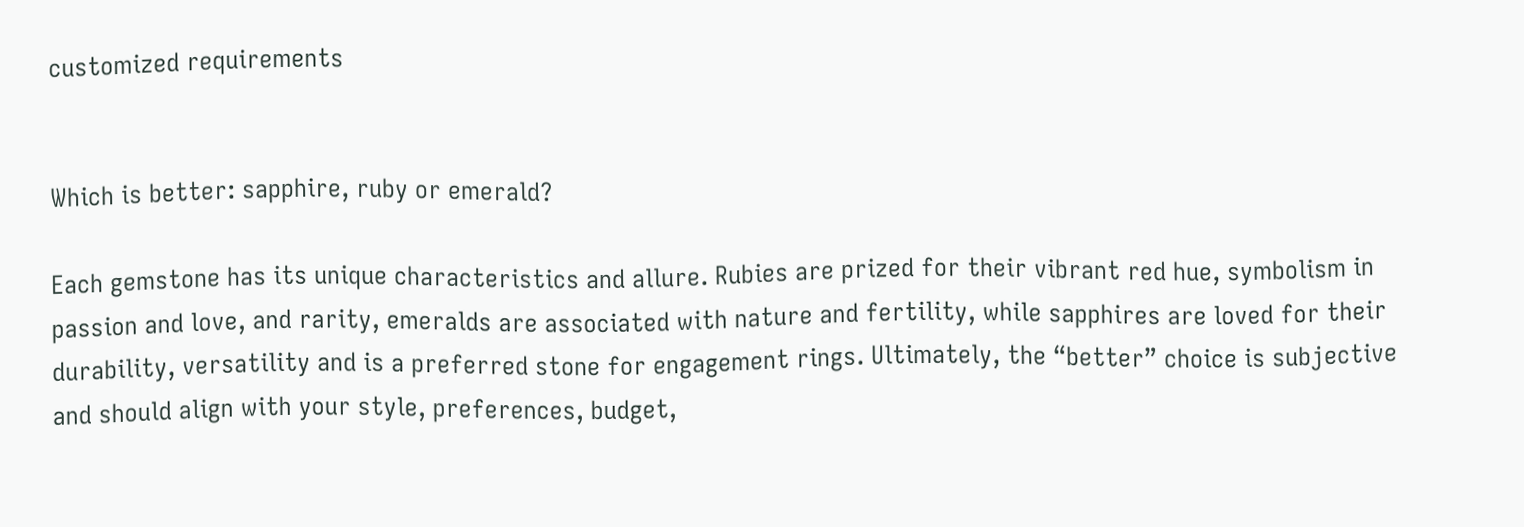customized requirements


Which is better: sapphire, ruby or emerald?

Each gemstone has its unique characteristics and allure. Rubies are prized for their vibrant red hue, symbolism in passion and love, and rarity, emeralds are associated with nature and fertility, while sapphires are loved for their durability, versatility and is a preferred stone for engagement rings. Ultimately, the “better” choice is subjective and should align with your style, preferences, budget,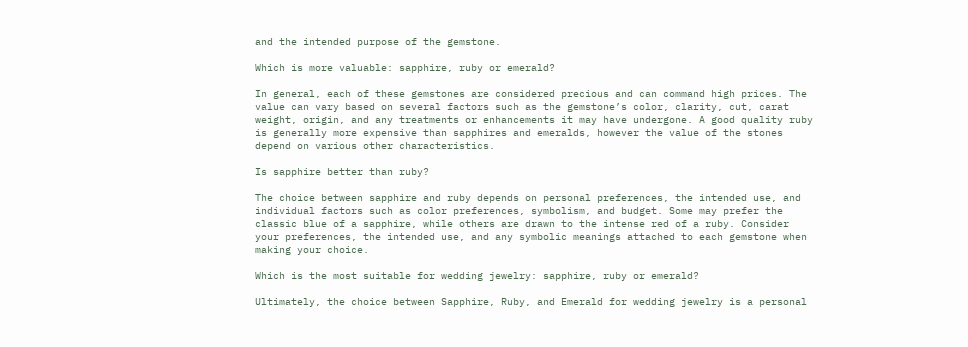and the intended purpose of the gemstone.

Which is more valuable: sapphire, ruby or emerald?

In general, each of these gemstones are considered precious and can command high prices. The value can vary based on several factors such as the gemstone’s color, clarity, cut, carat weight, origin, and any treatments or enhancements it may have undergone. A good quality ruby is generally more expensive than sapphires and emeralds, however the value of the stones depend on various other characteristics.

Is sapphire better than ruby?

The choice between sapphire and ruby depends on personal preferences, the intended use, and individual factors such as color preferences, symbolism, and budget. Some may prefer the classic blue of a sapphire, while others are drawn to the intense red of a ruby. Consider your preferences, the intended use, and any symbolic meanings attached to each gemstone when making your choice.

Which is the most suitable for wedding jewelry: sapphire, ruby or emerald?

Ultimately, the choice between Sapphire, Ruby, and Emerald for wedding jewelry is a personal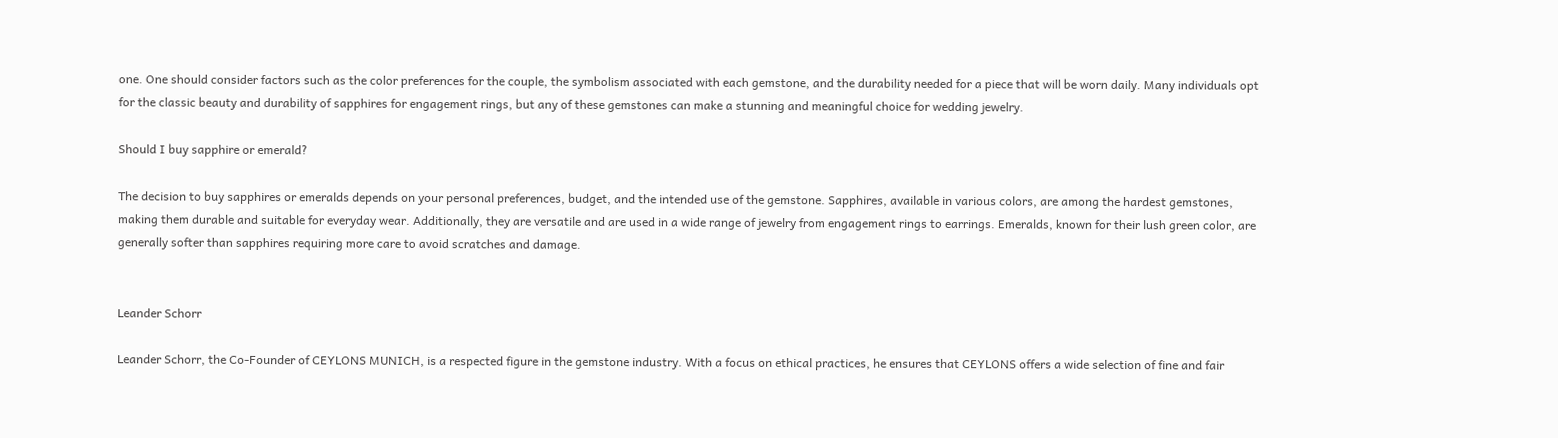one. One should consider factors such as the color preferences for the couple, the symbolism associated with each gemstone, and the durability needed for a piece that will be worn daily. Many individuals opt for the classic beauty and durability of sapphires for engagement rings, but any of these gemstones can make a stunning and meaningful choice for wedding jewelry.

Should I buy sapphire or emerald?

The decision to buy sapphires or emeralds depends on your personal preferences, budget, and the intended use of the gemstone. Sapphires, available in various colors, are among the hardest gemstones, making them durable and suitable for everyday wear. Additionally, they are versatile and are used in a wide range of jewelry from engagement rings to earrings. Emeralds, known for their lush green color, are generally softer than sapphires requiring more care to avoid scratches and damage.


Leander Schorr

Leander Schorr, the Co-Founder of CEYLONS MUNICH, is a respected figure in the gemstone industry. With a focus on ethical practices, he ensures that CEYLONS offers a wide selection of fine and fair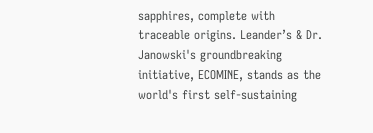sapphires, complete with traceable origins. Leander’s & Dr. Janowski's groundbreaking initiative, ECOMINE, stands as the world's first self-sustaining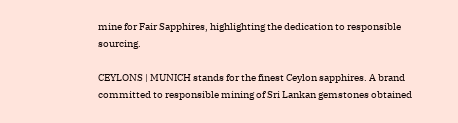mine for Fair Sapphires, highlighting the dedication to responsible sourcing.

CEYLONS | MUNICH stands for the finest Ceylon sapphires. A brand committed to responsible mining of Sri Lankan gemstones obtained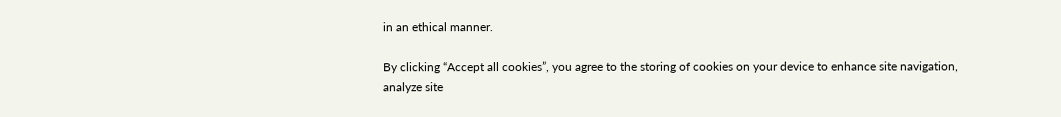in an ethical manner.

By clicking “Accept all cookies”, you agree to the storing of cookies on your device to enhance site navigation, analyze site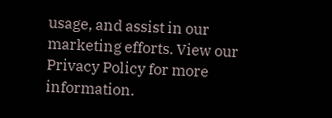usage, and assist in our marketing efforts. View our Privacy Policy for more information.